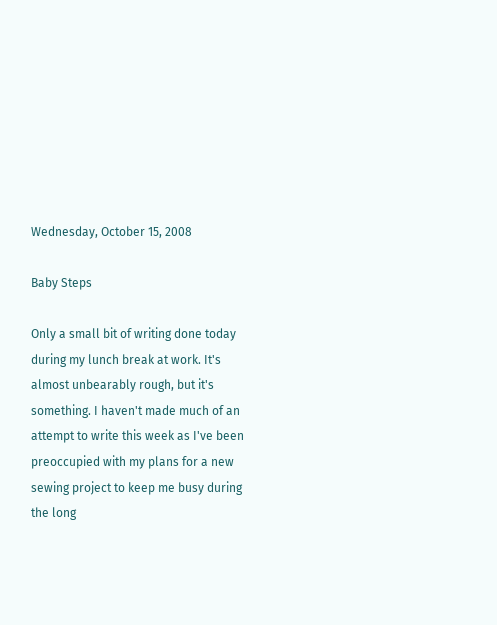Wednesday, October 15, 2008

Baby Steps

Only a small bit of writing done today during my lunch break at work. It's almost unbearably rough, but it's something. I haven't made much of an attempt to write this week as I've been preoccupied with my plans for a new sewing project to keep me busy during the long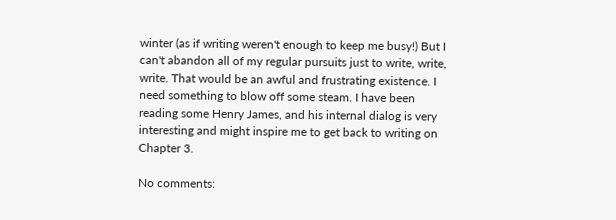winter (as if writing weren't enough to keep me busy!) But I can't abandon all of my regular pursuits just to write, write, write. That would be an awful and frustrating existence. I need something to blow off some steam. I have been reading some Henry James, and his internal dialog is very interesting and might inspire me to get back to writing on Chapter 3.

No comments: